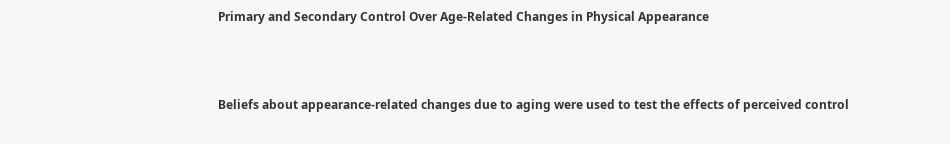Primary and Secondary Control Over Age-Related Changes in Physical Appearance



Beliefs about appearance-related changes due to aging were used to test the effects of perceived control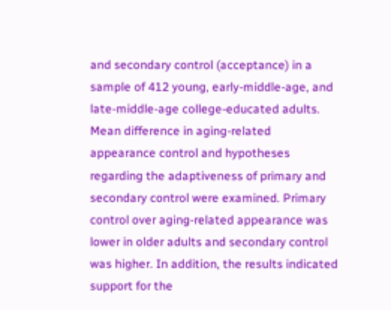and secondary control (acceptance) in a sample of 412 young, early-middle-age, and late-middle-age college-educated adults. Mean difference in aging-related appearance control and hypotheses regarding the adaptiveness of primary and secondary control were examined. Primary control over aging-related appearance was lower in older adults and secondary control was higher. In addition, the results indicated support for the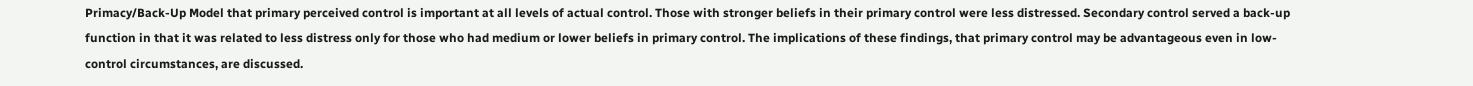Primacy/Back-Up Model that primary perceived control is important at all levels of actual control. Those with stronger beliefs in their primary control were less distressed. Secondary control served a back-up function in that it was related to less distress only for those who had medium or lower beliefs in primary control. The implications of these findings, that primary control may be advantageous even in low-control circumstances, are discussed.